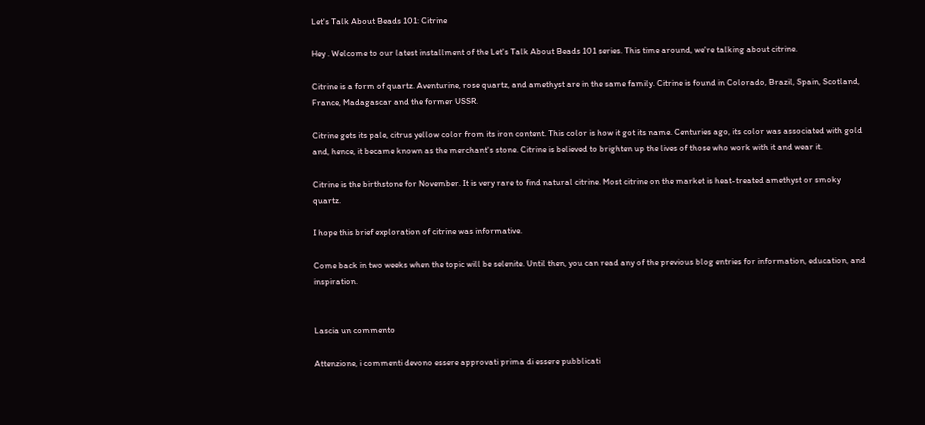Let's Talk About Beads 101: Citrine

Hey . Welcome to our latest installment of the Let's Talk About Beads 101 series. This time around, we're talking about citrine.

Citrine is a form of quartz. Aventurine, rose quartz, and amethyst are in the same family. Citrine is found in Colorado, Brazil, Spain, Scotland, France, Madagascar and the former USSR.

Citrine gets its pale, citrus yellow color from its iron content. This color is how it got its name. Centuries ago, its color was associated with gold and, hence, it became known as the merchant's stone. Citrine is believed to brighten up the lives of those who work with it and wear it.

Citrine is the birthstone for November. It is very rare to find natural citrine. Most citrine on the market is heat-treated amethyst or smoky quartz.

I hope this brief exploration of citrine was informative.

Come back in two weeks when the topic will be selenite. Until then, you can read any of the previous blog entries for information, education, and inspiration.


Lascia un commento

Attenzione, i commenti devono essere approvati prima di essere pubblicati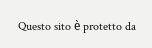Questo sito è protetto da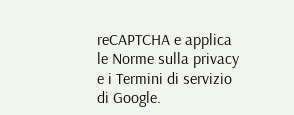reCAPTCHA e applica le Norme sulla privacy e i Termini di servizio di Google.